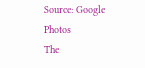Source: Google Photos
The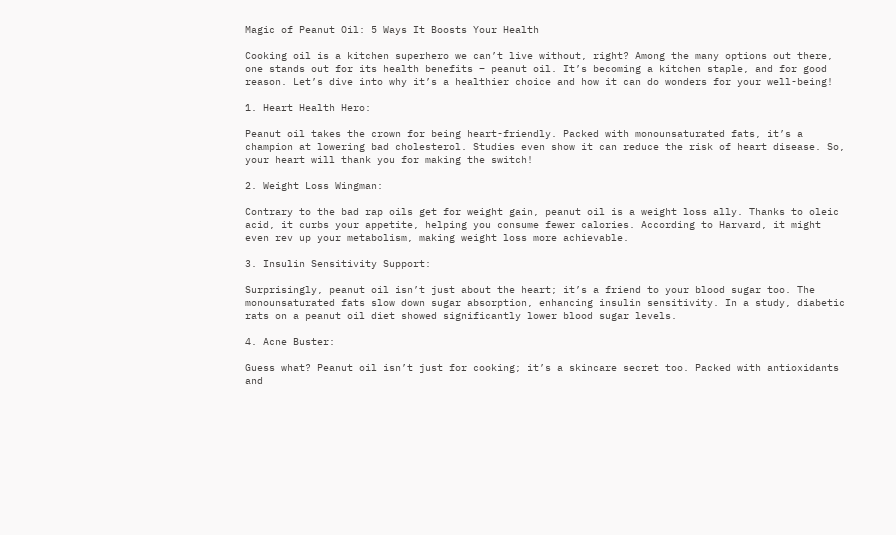Magic of Peanut Oil: 5 Ways It Boosts Your Health

Cooking oil is a kitchen superhero we can’t live without, right? Among the many options out there, one stands out for its health benefits – peanut oil. It’s becoming a kitchen staple, and for good reason. Let’s dive into why it’s a healthier choice and how it can do wonders for your well-being!

1. Heart Health Hero:

Peanut oil takes the crown for being heart-friendly. Packed with monounsaturated fats, it’s a champion at lowering bad cholesterol. Studies even show it can reduce the risk of heart disease. So, your heart will thank you for making the switch!

2. Weight Loss Wingman:

Contrary to the bad rap oils get for weight gain, peanut oil is a weight loss ally. Thanks to oleic acid, it curbs your appetite, helping you consume fewer calories. According to Harvard, it might even rev up your metabolism, making weight loss more achievable.

3. Insulin Sensitivity Support:

Surprisingly, peanut oil isn’t just about the heart; it’s a friend to your blood sugar too. The monounsaturated fats slow down sugar absorption, enhancing insulin sensitivity. In a study, diabetic rats on a peanut oil diet showed significantly lower blood sugar levels.

4. Acne Buster:

Guess what? Peanut oil isn’t just for cooking; it’s a skincare secret too. Packed with antioxidants and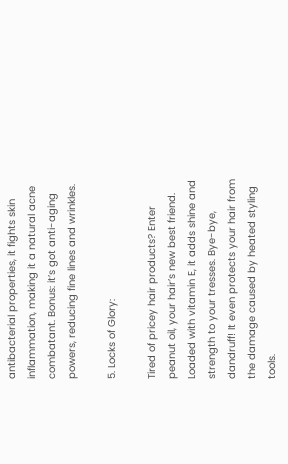antibacterial properties, it fights skin inflammation, making it a natural acne combatant. Bonus: it’s got anti-aging powers, reducing fine lines and wrinkles.

5. Locks of Glory:

Tired of pricey hair products? Enter peanut oil, your hair’s new best friend. Loaded with vitamin E, it adds shine and strength to your tresses. Bye-bye, dandruff! It even protects your hair from the damage caused by heated styling tools.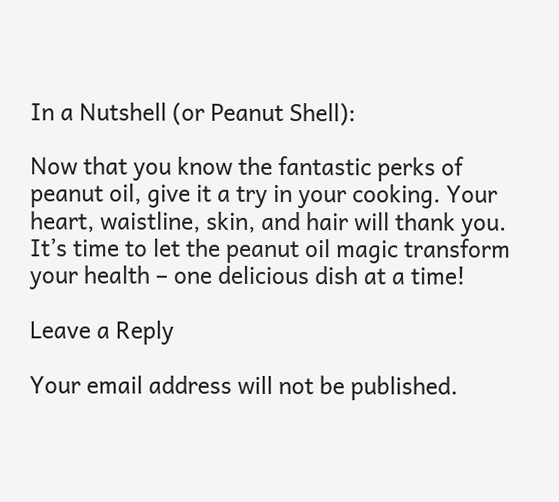In a Nutshell (or Peanut Shell):

Now that you know the fantastic perks of peanut oil, give it a try in your cooking. Your heart, waistline, skin, and hair will thank you. It’s time to let the peanut oil magic transform your health – one delicious dish at a time!

Leave a Reply

Your email address will not be published.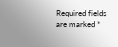Required fields are marked *